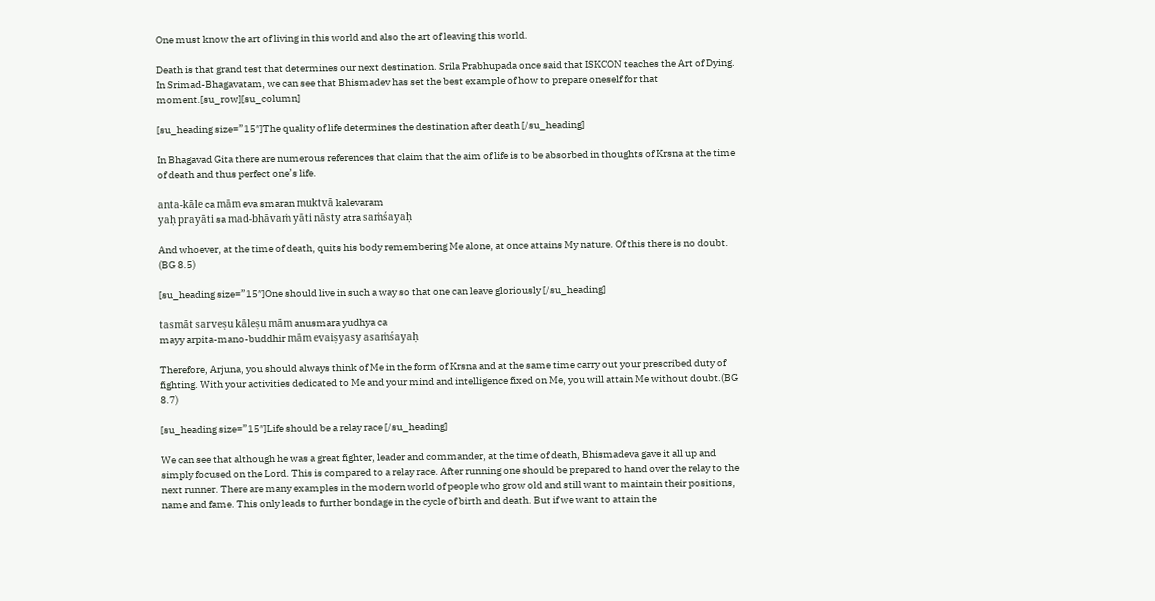One must know the art of living in this world and also the art of leaving this world.

Death is that grand test that determines our next destination. Srila Prabhupada once said that ISKCON teaches the Art of Dying. In Srimad-Bhagavatam, we can see that Bhismadev has set the best example of how to prepare oneself for that moment.[su_row][su_column]

[su_heading size=”15″]The quality of life determines the destination after death [/su_heading]

In Bhagavad Gita there are numerous references that claim that the aim of life is to be absorbed in thoughts of Krsna at the time of death and thus perfect one’s life.

anta-kāle ca mām eva smaran muktvā kalevaram
yaḥ prayāti sa mad-bhāvaṁ yāti nāsty atra saṁśayaḥ

And whoever, at the time of death, quits his body remembering Me alone, at once attains My nature. Of this there is no doubt. (BG 8.5)

[su_heading size=”15″]One should live in such a way so that one can leave gloriously [/su_heading]

tasmāt sarveṣu kāleṣu mām anusmara yudhya ca
mayy arpita-mano-buddhir mām evaiṣyasy asaṁśayaḥ

Therefore, Arjuna, you should always think of Me in the form of Krsna and at the same time carry out your prescribed duty of fighting. With your activities dedicated to Me and your mind and intelligence fixed on Me, you will attain Me without doubt.(BG 8.7)

[su_heading size=”15″]Life should be a relay race [/su_heading]

We can see that although he was a great fighter, leader and commander, at the time of death, Bhismadeva gave it all up and simply focused on the Lord. This is compared to a relay race. After running one should be prepared to hand over the relay to the next runner. There are many examples in the modern world of people who grow old and still want to maintain their positions, name and fame. This only leads to further bondage in the cycle of birth and death. But if we want to attain the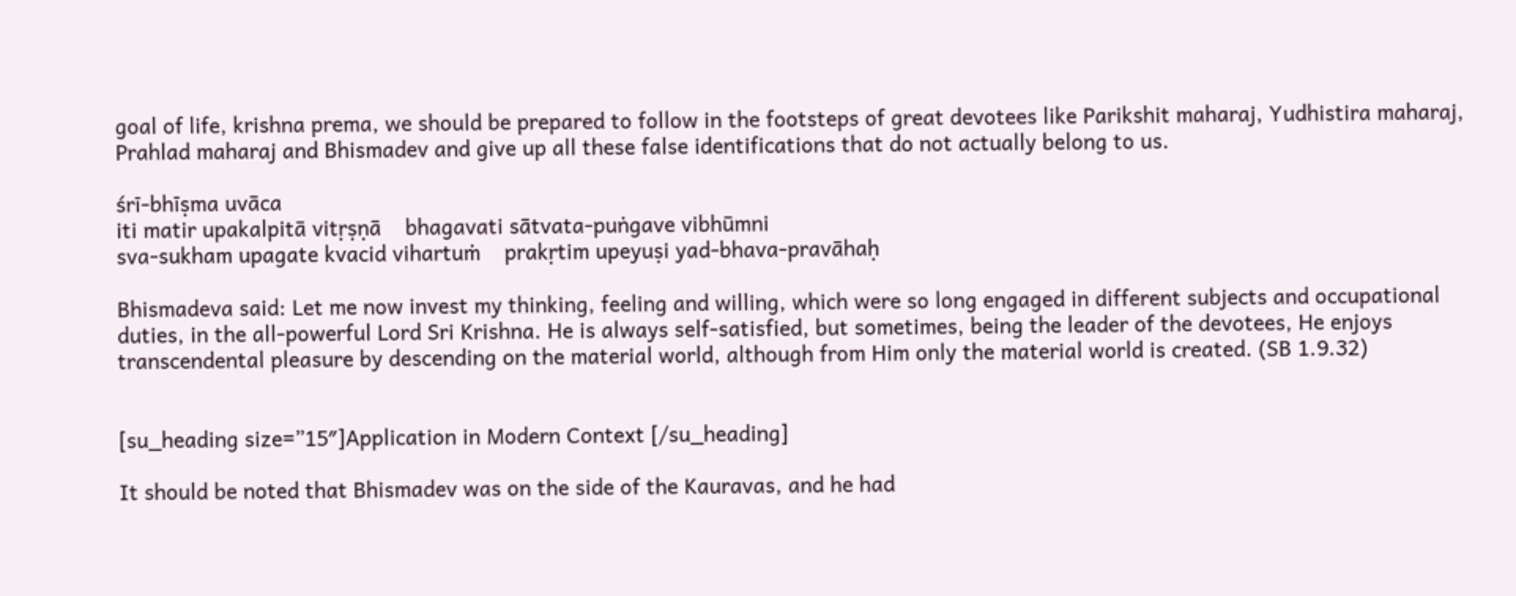goal of life, krishna prema, we should be prepared to follow in the footsteps of great devotees like Parikshit maharaj, Yudhistira maharaj, Prahlad maharaj and Bhismadev and give up all these false identifications that do not actually belong to us.

śrī-bhīṣma uvāca
iti matir upakalpitā vitṛṣṇā    bhagavati sātvata-puṅgave vibhūmni
sva-sukham upagate kvacid vihartuṁ    prakṛtim upeyuṣi yad-bhava-pravāhaḥ

Bhismadeva said: Let me now invest my thinking, feeling and willing, which were so long engaged in different subjects and occupational duties, in the all-powerful Lord Sri Krishna. He is always self-satisfied, but sometimes, being the leader of the devotees, He enjoys transcendental pleasure by descending on the material world, although from Him only the material world is created. (SB 1.9.32)


[su_heading size=”15″]Application in Modern Context [/su_heading]

It should be noted that Bhismadev was on the side of the Kauravas, and he had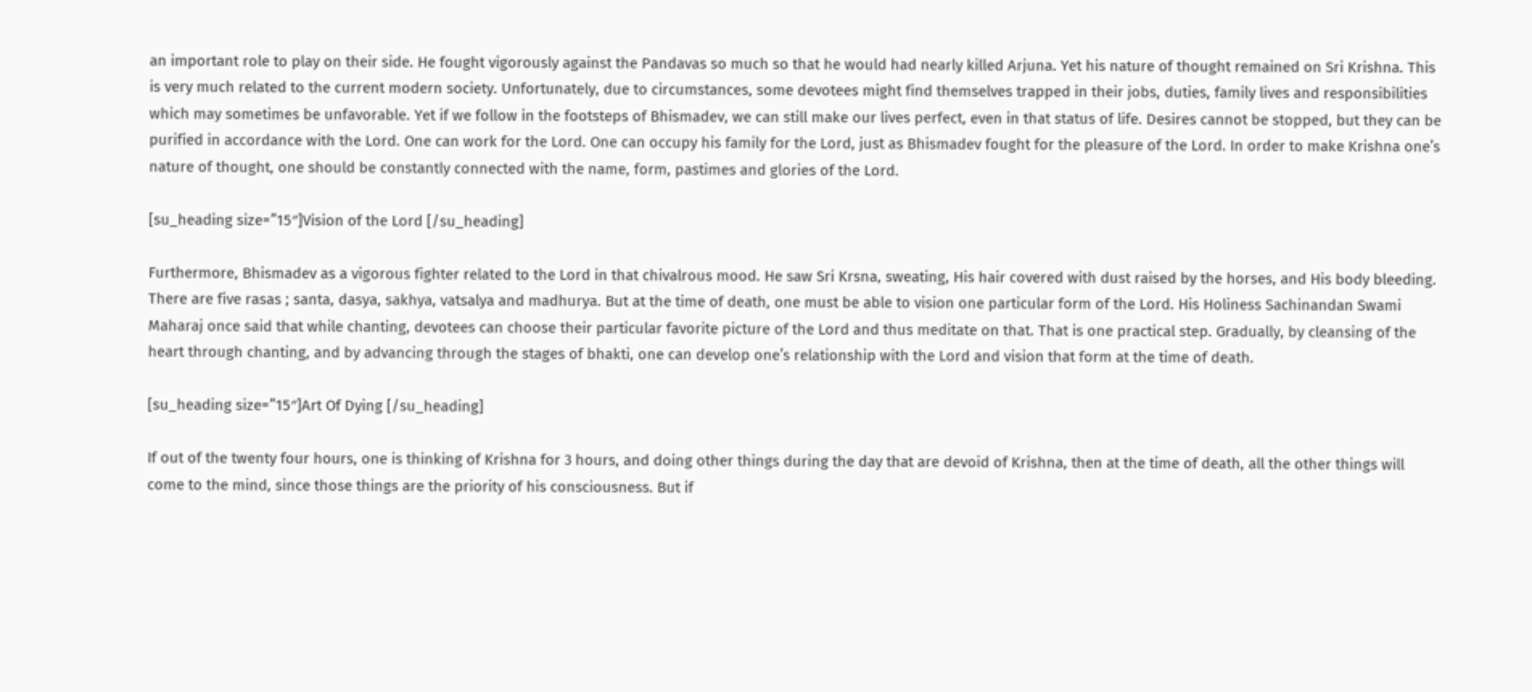an important role to play on their side. He fought vigorously against the Pandavas so much so that he would had nearly killed Arjuna. Yet his nature of thought remained on Sri Krishna. This is very much related to the current modern society. Unfortunately, due to circumstances, some devotees might find themselves trapped in their jobs, duties, family lives and responsibilities which may sometimes be unfavorable. Yet if we follow in the footsteps of Bhismadev, we can still make our lives perfect, even in that status of life. Desires cannot be stopped, but they can be purified in accordance with the Lord. One can work for the Lord. One can occupy his family for the Lord, just as Bhismadev fought for the pleasure of the Lord. In order to make Krishna one’s nature of thought, one should be constantly connected with the name, form, pastimes and glories of the Lord.

[su_heading size=”15″]Vision of the Lord [/su_heading]

Furthermore, Bhismadev as a vigorous fighter related to the Lord in that chivalrous mood. He saw Sri Krsna, sweating, His hair covered with dust raised by the horses, and His body bleeding. There are five rasas ; santa, dasya, sakhya, vatsalya and madhurya. But at the time of death, one must be able to vision one particular form of the Lord. His Holiness Sachinandan Swami Maharaj once said that while chanting, devotees can choose their particular favorite picture of the Lord and thus meditate on that. That is one practical step. Gradually, by cleansing of the heart through chanting, and by advancing through the stages of bhakti, one can develop one’s relationship with the Lord and vision that form at the time of death.

[su_heading size=”15″]Art Of Dying [/su_heading]

If out of the twenty four hours, one is thinking of Krishna for 3 hours, and doing other things during the day that are devoid of Krishna, then at the time of death, all the other things will come to the mind, since those things are the priority of his consciousness. But if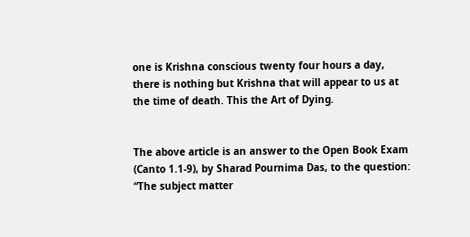one is Krishna conscious twenty four hours a day, there is nothing but Krishna that will appear to us at the time of death. This the Art of Dying.


The above article is an answer to the Open Book Exam (Canto 1.1-9), by Sharad Pournima Das, to the question: “The subject matter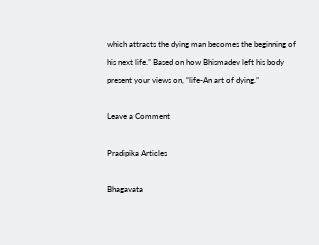which attracts the dying man becomes the beginning of his next life.” Based on how Bhismadev left his body present your views on, “life-An art of dying.”

Leave a Comment

Pradipika Articles

Bhagavata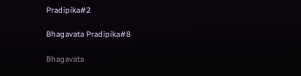Pradipika#2

Bhagavata Pradipika#8

Bhagavata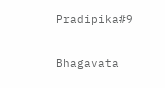Pradipika#9

Bhagavata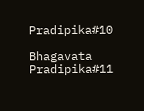Pradipika#10

Bhagavata Pradipika#11